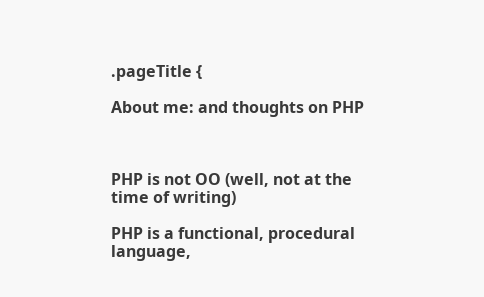.pageTitle {

About me: and thoughts on PHP



PHP is not OO (well, not at the time of writing)

PHP is a functional, procedural language,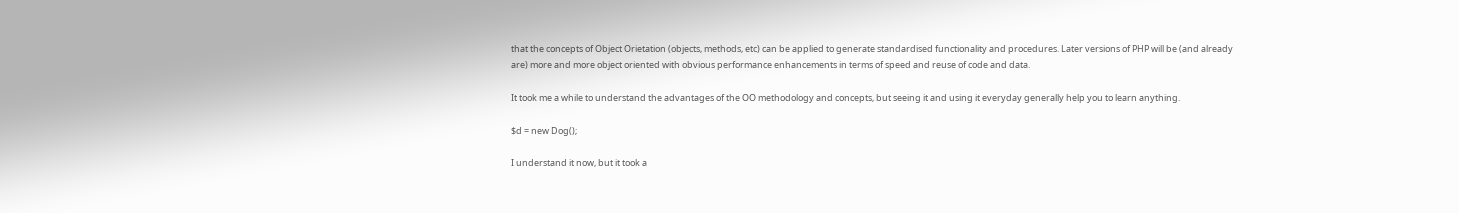that the concepts of Object Orietation (objects, methods, etc) can be applied to generate standardised functionality and procedures. Later versions of PHP will be (and already are) more and more object oriented with obvious performance enhancements in terms of speed and reuse of code and data.

It took me a while to understand the advantages of the OO methodology and concepts, but seeing it and using it everyday generally help you to learn anything.

$d = new Dog();

I understand it now, but it took a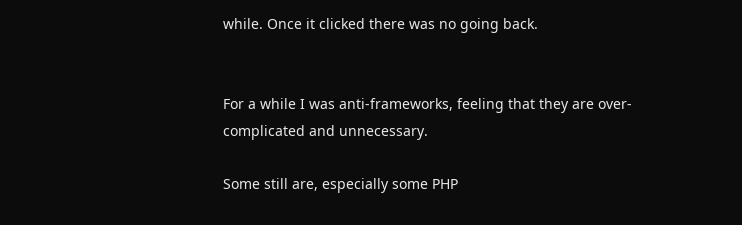while. Once it clicked there was no going back.


For a while I was anti-frameworks, feeling that they are over-complicated and unnecessary.

Some still are, especially some PHP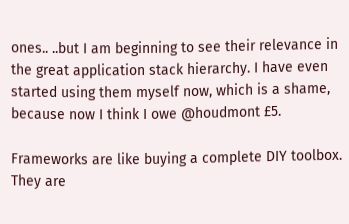ones.. ..but I am beginning to see their relevance in the great application stack hierarchy. I have even started using them myself now, which is a shame, because now I think I owe @houdmont £5.

Frameworks are like buying a complete DIY toolbox. They are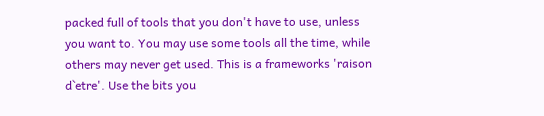packed full of tools that you don't have to use, unless you want to. You may use some tools all the time, while others may never get used. This is a frameworks 'raison d`etre'. Use the bits you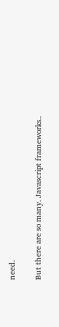need.

But there are so many. Javascript frameworks..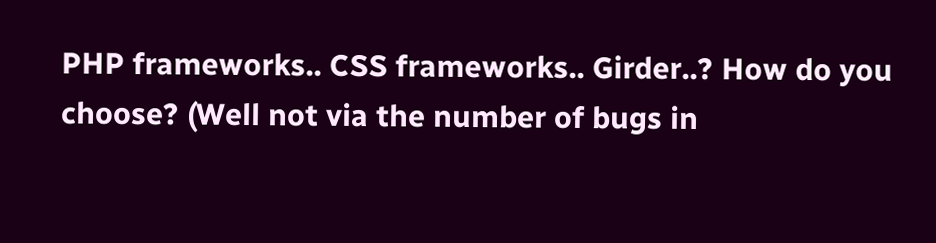PHP frameworks.. CSS frameworks.. Girder..? How do you choose? (Well not via the number of bugs in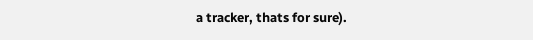a tracker, thats for sure).